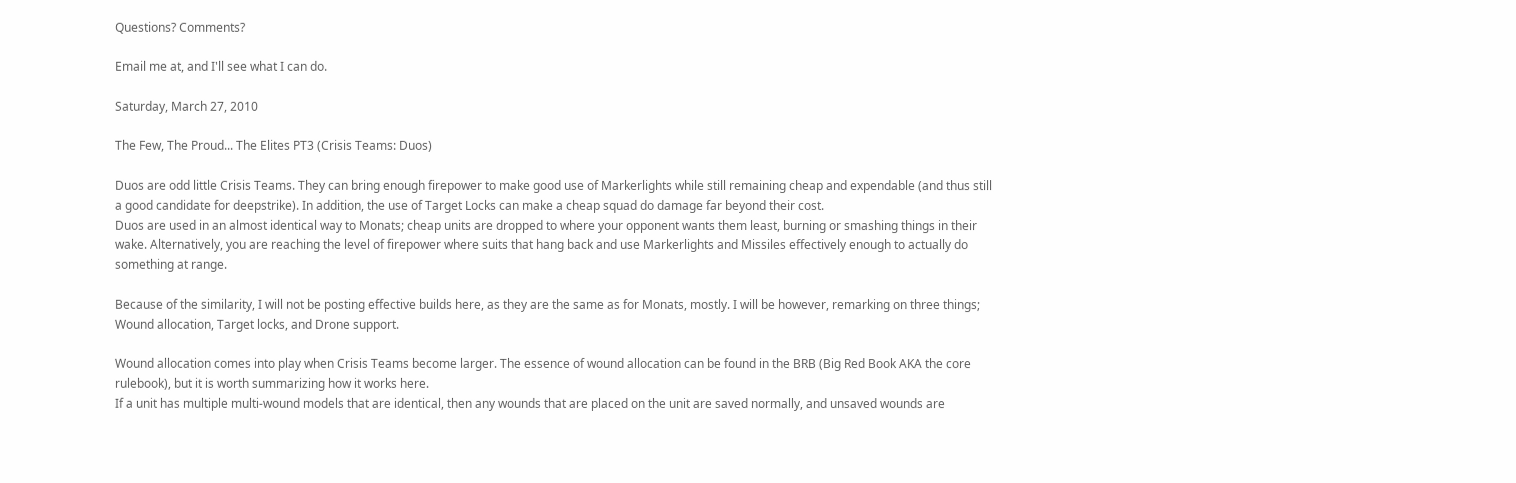Questions? Comments?

Email me at, and I'll see what I can do.

Saturday, March 27, 2010

The Few, The Proud... The Elites PT3 (Crisis Teams: Duos)

Duos are odd little Crisis Teams. They can bring enough firepower to make good use of Markerlights while still remaining cheap and expendable (and thus still a good candidate for deepstrike). In addition, the use of Target Locks can make a cheap squad do damage far beyond their cost.
Duos are used in an almost identical way to Monats; cheap units are dropped to where your opponent wants them least, burning or smashing things in their wake. Alternatively, you are reaching the level of firepower where suits that hang back and use Markerlights and Missiles effectively enough to actually do something at range.

Because of the similarity, I will not be posting effective builds here, as they are the same as for Monats, mostly. I will be however, remarking on three things; Wound allocation, Target locks, and Drone support.

Wound allocation comes into play when Crisis Teams become larger. The essence of wound allocation can be found in the BRB (Big Red Book AKA the core rulebook), but it is worth summarizing how it works here.
If a unit has multiple multi-wound models that are identical, then any wounds that are placed on the unit are saved normally, and unsaved wounds are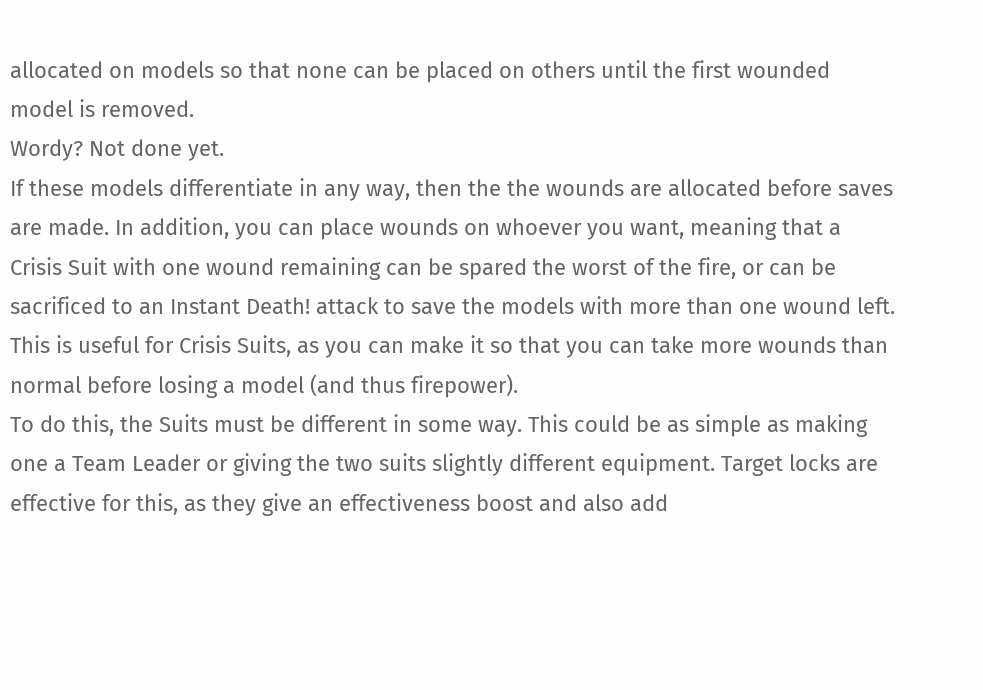allocated on models so that none can be placed on others until the first wounded model is removed.
Wordy? Not done yet.
If these models differentiate in any way, then the the wounds are allocated before saves are made. In addition, you can place wounds on whoever you want, meaning that a Crisis Suit with one wound remaining can be spared the worst of the fire, or can be sacrificed to an Instant Death! attack to save the models with more than one wound left.
This is useful for Crisis Suits, as you can make it so that you can take more wounds than normal before losing a model (and thus firepower).
To do this, the Suits must be different in some way. This could be as simple as making one a Team Leader or giving the two suits slightly different equipment. Target locks are effective for this, as they give an effectiveness boost and also add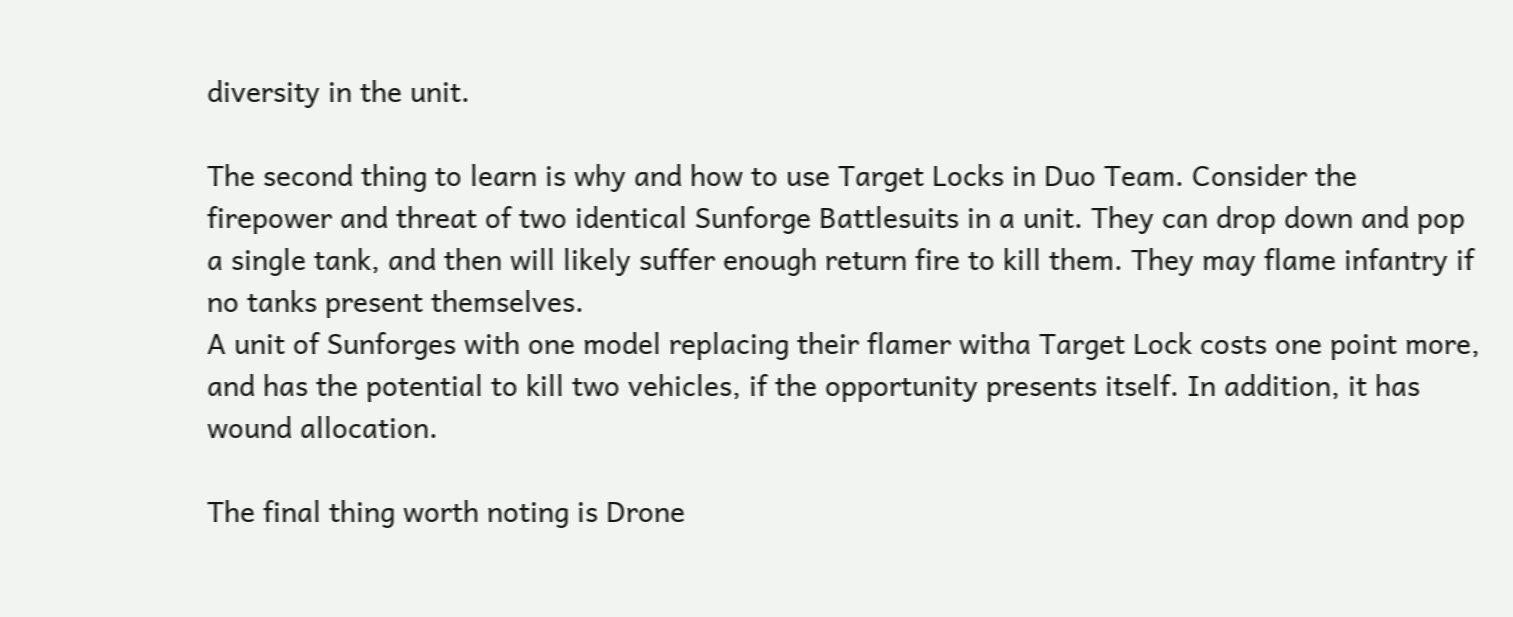diversity in the unit.

The second thing to learn is why and how to use Target Locks in Duo Team. Consider the firepower and threat of two identical Sunforge Battlesuits in a unit. They can drop down and pop a single tank, and then will likely suffer enough return fire to kill them. They may flame infantry if no tanks present themselves.
A unit of Sunforges with one model replacing their flamer witha Target Lock costs one point more, and has the potential to kill two vehicles, if the opportunity presents itself. In addition, it has wound allocation.

The final thing worth noting is Drone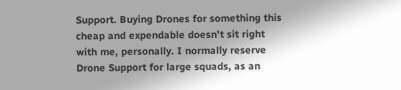Support. Buying Drones for something this cheap and expendable doesn't sit right with me, personally. I normally reserve Drone Support for large squads, as an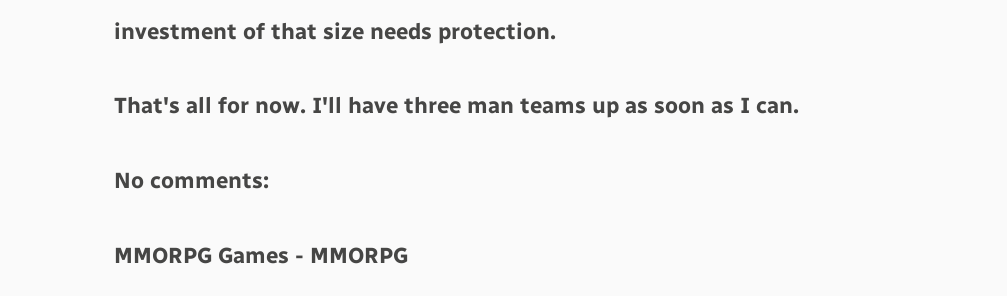investment of that size needs protection.

That's all for now. I'll have three man teams up as soon as I can.

No comments:

MMORPG Games - MMORPG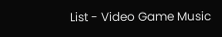List - Video Game Music